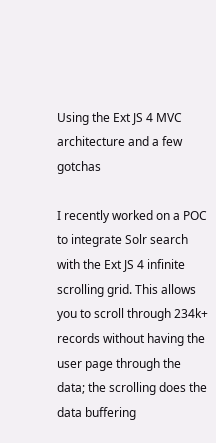Using the Ext JS 4 MVC architecture and a few gotchas

I recently worked on a POC to integrate Solr search with the Ext JS 4 infinite scrolling grid. This allows you to scroll through 234k+ records without having the user page through the data; the scrolling does the data buffering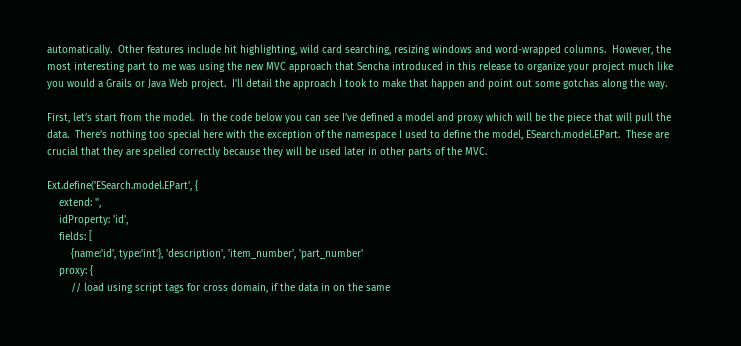automatically.  Other features include hit highlighting, wild card searching, resizing windows and word-wrapped columns.  However, the most interesting part to me was using the new MVC approach that Sencha introduced in this release to organize your project much like you would a Grails or Java Web project.  I’ll detail the approach I took to make that happen and point out some gotchas along the way.

First, let’s start from the model.  In the code below you can see I’ve defined a model and proxy which will be the piece that will pull the data.  There’s nothing too special here with the exception of the namespace I used to define the model, ESearch.model.EPart.  These are crucial that they are spelled correctly because they will be used later in other parts of the MVC.

Ext.define('ESearch.model.EPart', {
    extend: '',
    idProperty: 'id',
    fields: [
        {name:'id', type:'int'}, 'description', 'item_number', 'part_number'
    proxy: {
        // load using script tags for cross domain, if the data in on the same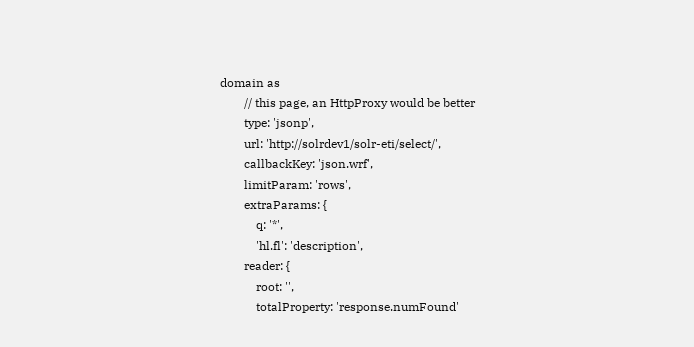domain as
        // this page, an HttpProxy would be better
        type: 'jsonp',
        url: 'http://solrdev1/solr-eti/select/',
        callbackKey: 'json.wrf',
        limitParam: 'rows',
        extraParams: {
            q: '*',
            'hl.fl': 'description',
        reader: {
            root: '',
            totalProperty: 'response.numFound'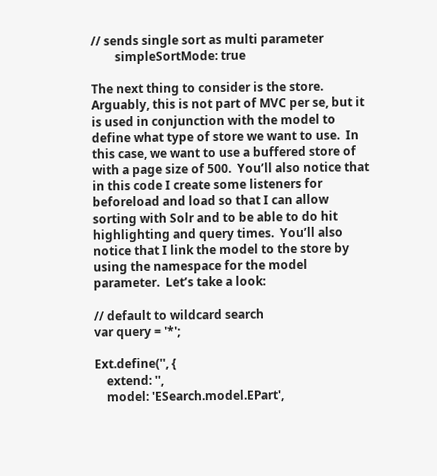// sends single sort as multi parameter
        simpleSortMode: true

The next thing to consider is the store.  Arguably, this is not part of MVC per se, but it is used in conjunction with the model to define what type of store we want to use.  In this case, we want to use a buffered store of with a page size of 500.  You’ll also notice that in this code I create some listeners for beforeload and load so that I can allow sorting with Solr and to be able to do hit highlighting and query times.  You’ll also notice that I link the model to the store by using the namespace for the model parameter.  Let’s take a look:

// default to wildcard search
var query = '*';

Ext.define('', {
    extend: '',
    model: 'ESearch.model.EPart',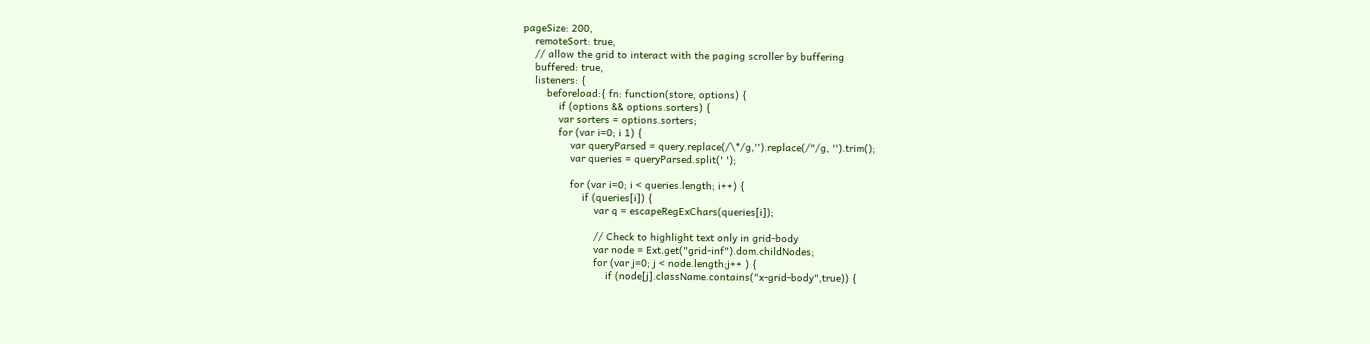pageSize: 200,
    remoteSort: true,
    // allow the grid to interact with the paging scroller by buffering
    buffered: true,
    listeners: {
        beforeload:{ fn: function(store, options) {
            if (options && options.sorters) {
            var sorters = options.sorters;
            for (var i=0; i 1) {
                var queryParsed = query.replace(/\*/g,'').replace(/"/g, '').trim();
                var queries = queryParsed.split(' ');

                for (var i=0; i < queries.length; i++) {
                    if (queries[i]) {
                        var q = escapeRegExChars(queries[i]);

                        // Check to highlight text only in grid-body
                        var node = Ext.get("grid-inf").dom.childNodes;
                        for (var j=0; j < node.length;j++ ) {
                            if (node[j].className.contains("x-grid-body",true)) {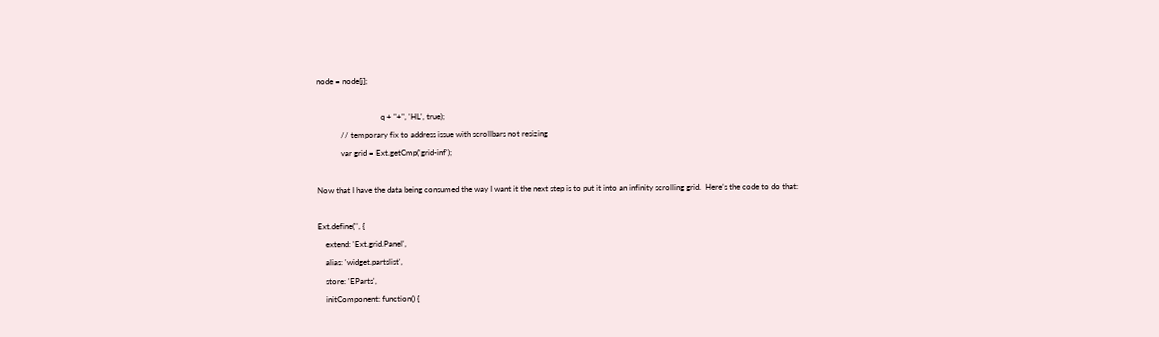node = node[j];

                                q + "+", 'HL', true);
            // temporary fix to address issue with scrollbars not resizing
            var grid = Ext.getCmp('grid-inf');

Now that I have the data being consumed the way I want it the next step is to put it into an infinity scrolling grid.  Here’s the code to do that:

Ext.define('', {
    extend: 'Ext.grid.Panel',
    alias: 'widget.partslist',
    store: 'EParts',
    initComponent: function() {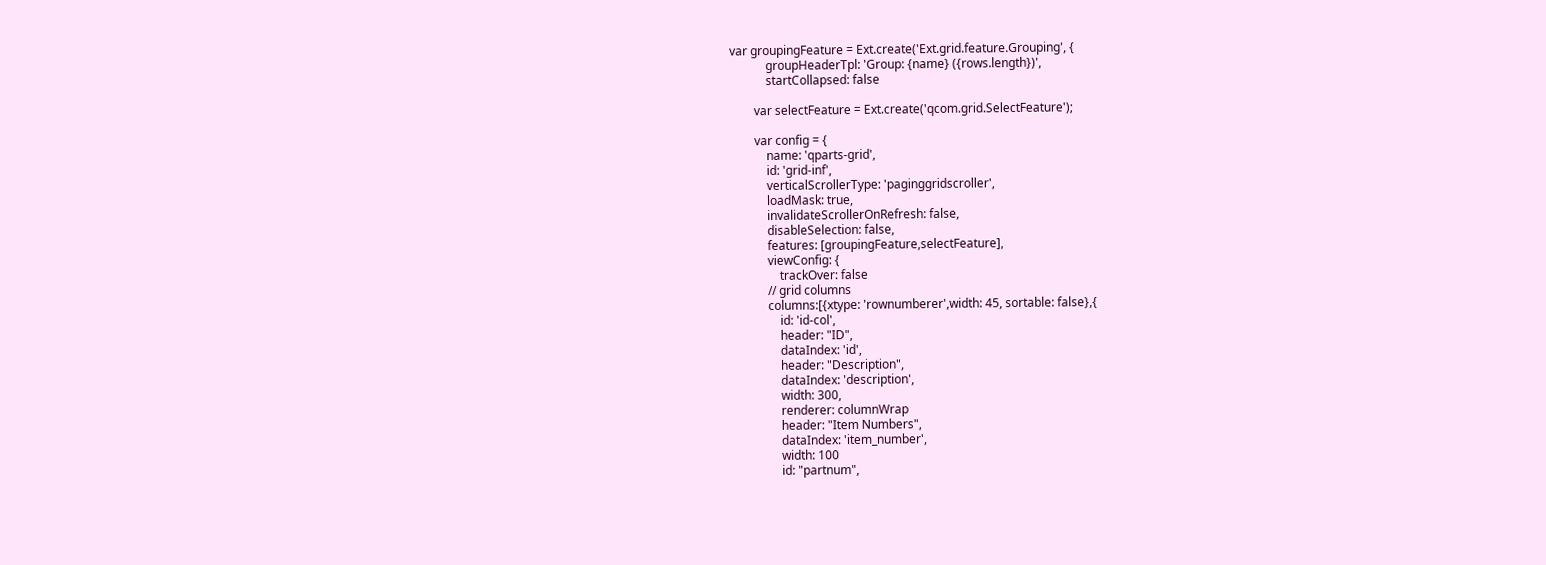var groupingFeature = Ext.create('Ext.grid.feature.Grouping', {
            groupHeaderTpl: 'Group: {name} ({rows.length})',
            startCollapsed: false

        var selectFeature = Ext.create('qcom.grid.SelectFeature');

        var config = {
            name: 'qparts-grid',
            id: 'grid-inf',
            verticalScrollerType: 'paginggridscroller',
            loadMask: true,
            invalidateScrollerOnRefresh: false,
            disableSelection: false,
            features: [groupingFeature,selectFeature],
            viewConfig: {
                trackOver: false
            // grid columns
            columns:[{xtype: 'rownumberer',width: 45, sortable: false},{
                id: 'id-col',
                header: "ID",
                dataIndex: 'id',
                header: "Description",
                dataIndex: 'description',
                width: 300,
                renderer: columnWrap
                header: "Item Numbers",
                dataIndex: 'item_number',
                width: 100
                id: "partnum",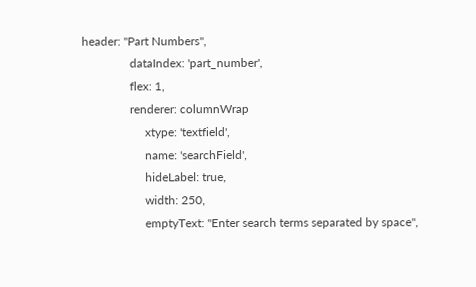header: "Part Numbers",
                dataIndex: 'part_number',
                flex: 1,
                renderer: columnWrap
                     xtype: 'textfield',
                     name: 'searchField',
                     hideLabel: true,
                     width: 250,
                     emptyText: "Enter search terms separated by space",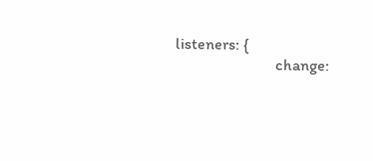listeners: {
                         change: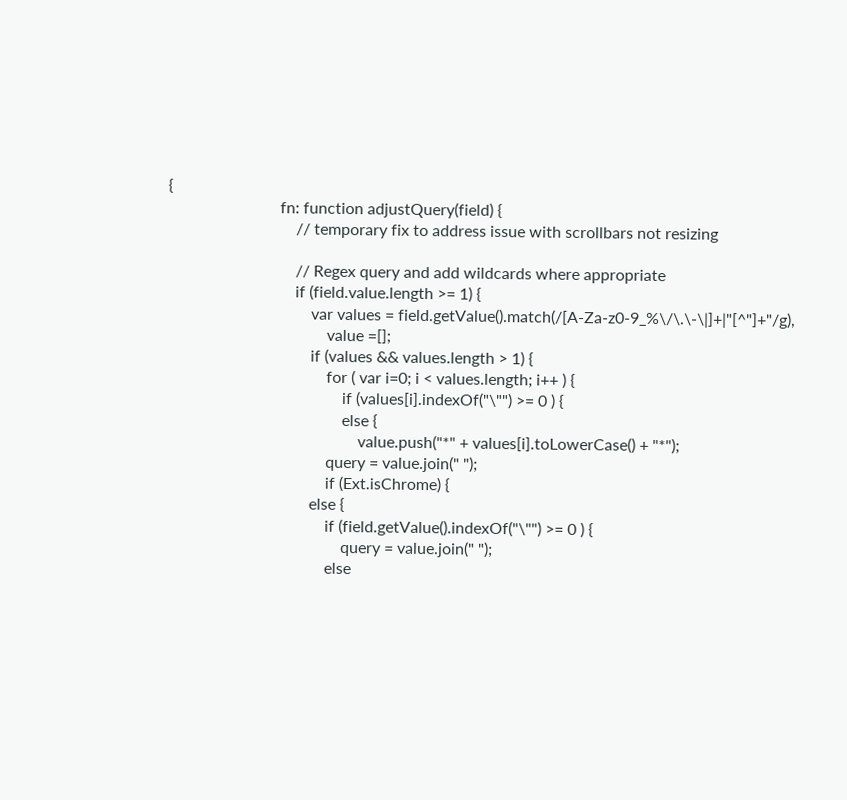{
                            fn: function adjustQuery(field) {
                                // temporary fix to address issue with scrollbars not resizing

                                // Regex query and add wildcards where appropriate
                                if (field.value.length >= 1) {
                                    var values = field.getValue().match(/[A-Za-z0-9_%\/\.\-\|]+|"[^"]+"/g),
                                        value =[];
                                    if (values && values.length > 1) {
                                        for ( var i=0; i < values.length; i++ ) {
                                            if (values[i].indexOf("\"") >= 0 ) {
                                            else {
                                                value.push("*" + values[i].toLowerCase() + "*");
                                        query = value.join(" ");
                                        if (Ext.isChrome) {
                                    else {
                                        if (field.getValue().indexOf("\"") >= 0 ) {
                                            query = value.join(" ");
                                        else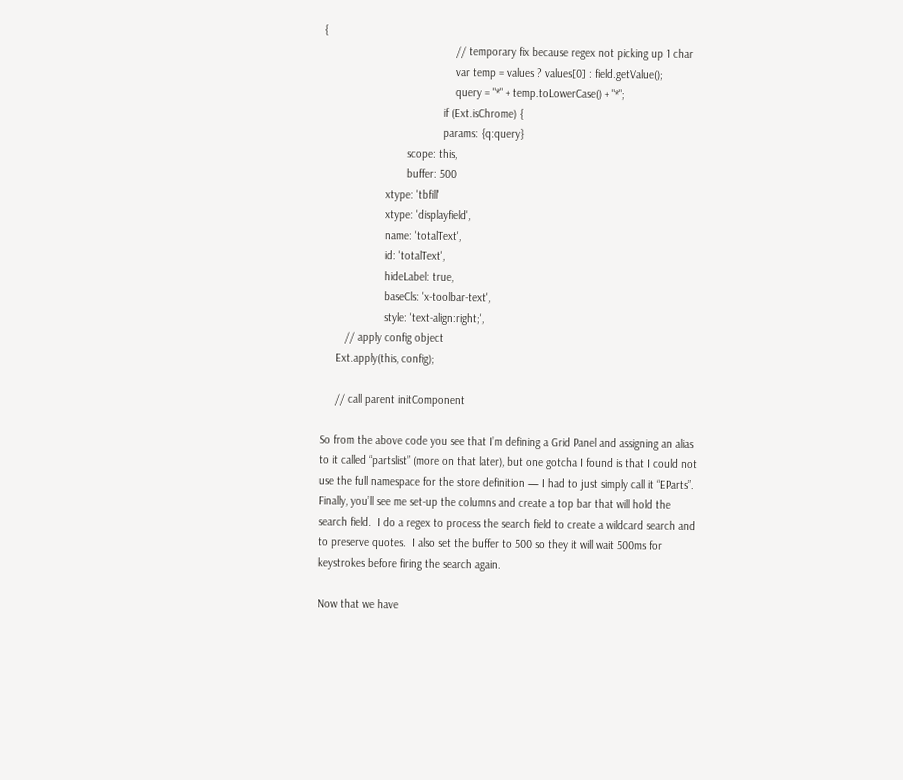{
                                            // temporary fix because regex not picking up 1 char
                                            var temp = values ? values[0] : field.getValue();
                                            query = "*" + temp.toLowerCase() + "*";
                                        if (Ext.isChrome) {
                                        params: {q:query}
                            scope: this,
                            buffer: 500
                     xtype: 'tbfill'
                     xtype: 'displayfield',
                     name: 'totalText',
                     id: 'totalText',
                     hideLabel: true,
                     baseCls: 'x-toolbar-text',
                     style: 'text-align:right;',
        // apply config object
     Ext.apply(this, config);

     // call parent initComponent

So from the above code you see that I’m defining a Grid Panel and assigning an alias to it called “partslist” (more on that later), but one gotcha I found is that I could not use the full namespace for the store definition — I had to just simply call it “EParts”.  Finally, you’ll see me set-up the columns and create a top bar that will hold the search field.  I do a regex to process the search field to create a wildcard search and to preserve quotes.  I also set the buffer to 500 so they it will wait 500ms for keystrokes before firing the search again.

Now that we have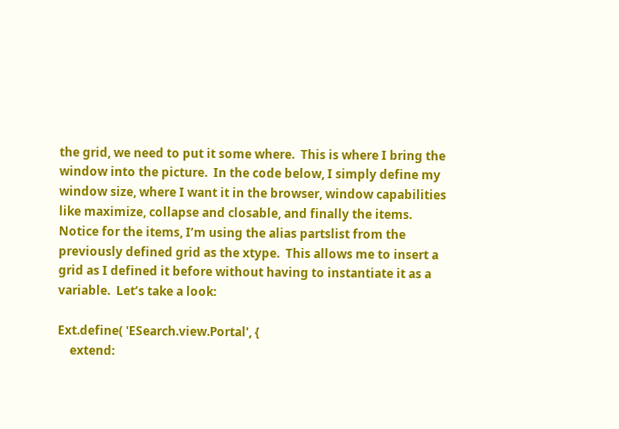the grid, we need to put it some where.  This is where I bring the window into the picture.  In the code below, I simply define my window size, where I want it in the browser, window capabilities like maximize, collapse and closable, and finally the items.  Notice for the items, I’m using the alias partslist from the previously defined grid as the xtype.  This allows me to insert a grid as I defined it before without having to instantiate it as a variable.  Let’s take a look:

Ext.define( 'ESearch.view.Portal', {
    extend: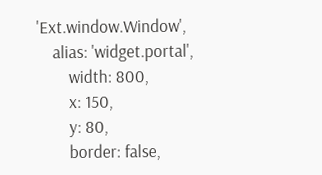'Ext.window.Window',
    alias: 'widget.portal',
        width: 800,
        x: 150,
        y: 80,
        border: false,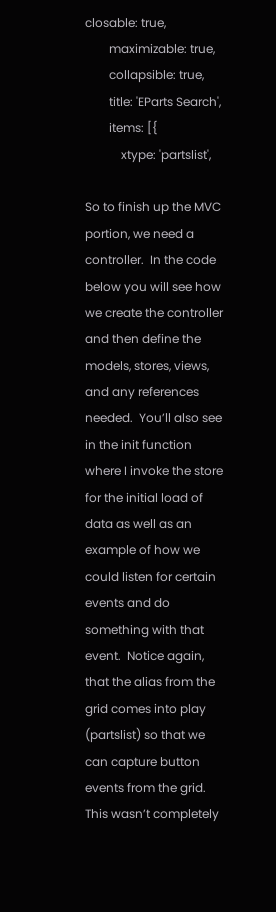closable: true,
        maximizable: true,
        collapsible: true,
        title: 'EParts Search',
        items: [{
            xtype: 'partslist',

So to finish up the MVC portion, we need a controller.  In the code below you will see how we create the controller and then define the models, stores, views, and any references needed.  You’ll also see in the init function where I invoke the store for the initial load of data as well as an example of how we could listen for certain events and do something with that event.  Notice again, that the alias from the grid comes into play (partslist) so that we can capture button events from the grid.  This wasn’t completely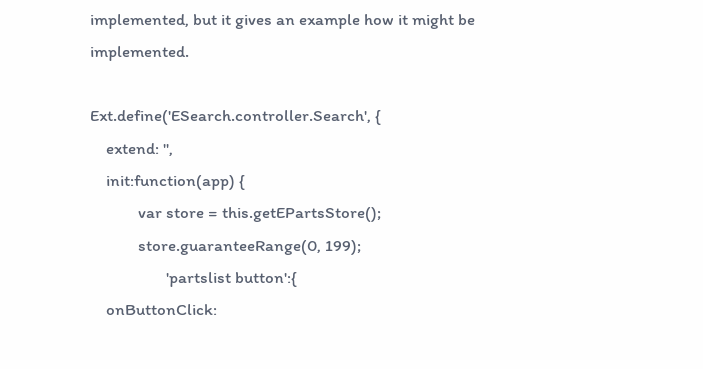implemented, but it gives an example how it might be implemented.

Ext.define('ESearch.controller.Search', {
    extend: '',
    init:function(app) {
            var store = this.getEPartsStore();
            store.guaranteeRange(0, 199);
                   'partslist button':{
    onButtonClick: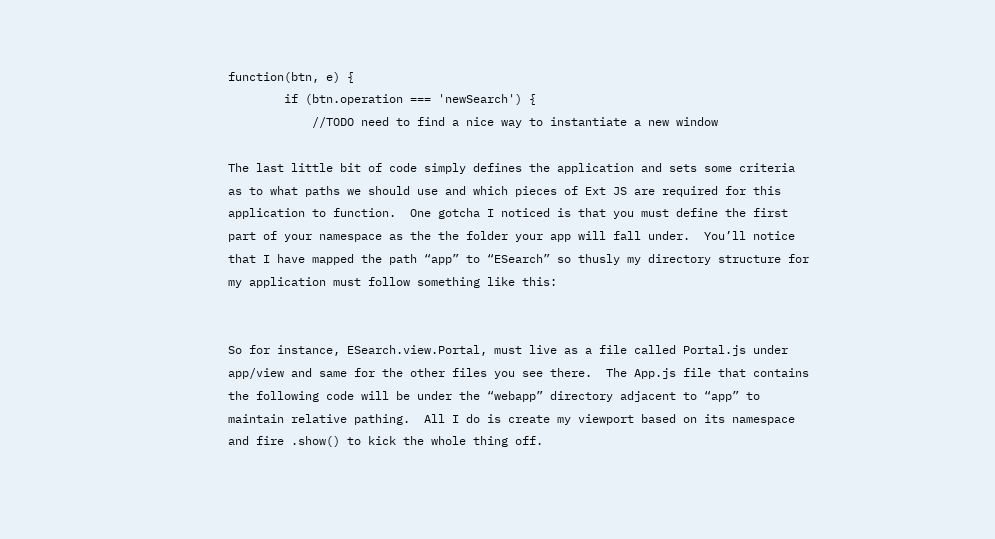function(btn, e) {
        if (btn.operation === 'newSearch') {
            //TODO need to find a nice way to instantiate a new window

The last little bit of code simply defines the application and sets some criteria as to what paths we should use and which pieces of Ext JS are required for this application to function.  One gotcha I noticed is that you must define the first part of your namespace as the the folder your app will fall under.  You’ll notice that I have mapped the path “app” to “ESearch” so thusly my directory structure for my application must follow something like this:


So for instance, ESearch.view.Portal, must live as a file called Portal.js under app/view and same for the other files you see there.  The App.js file that contains the following code will be under the “webapp” directory adjacent to “app” to maintain relative pathing.  All I do is create my viewport based on its namespace and fire .show() to kick the whole thing off.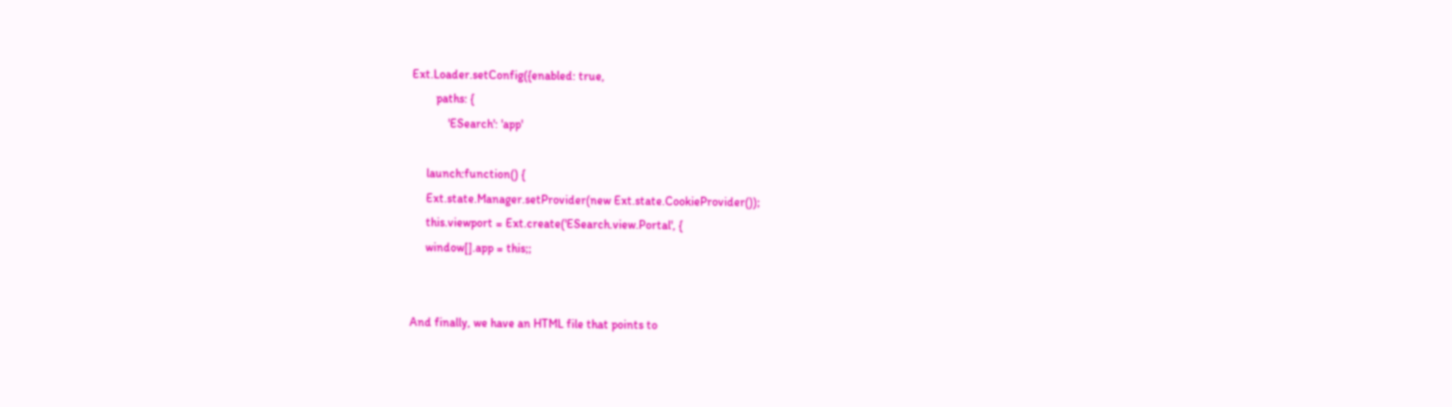Ext.Loader.setConfig({enabled: true,
        paths: {
            'ESearch': 'app'

     launch:function() {
     Ext.state.Manager.setProvider(new Ext.state.CookieProvider());
     this.viewport = Ext.create('ESearch.view.Portal', {
     window[].app = this;;


And finally, we have an HTML file that points to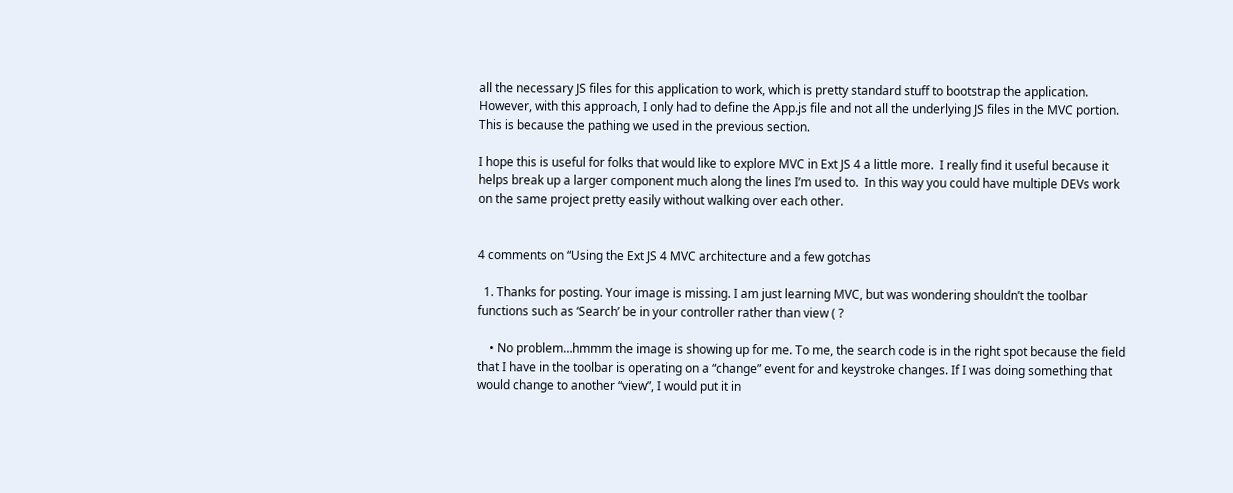all the necessary JS files for this application to work, which is pretty standard stuff to bootstrap the application. However, with this approach, I only had to define the App.js file and not all the underlying JS files in the MVC portion. This is because the pathing we used in the previous section.

I hope this is useful for folks that would like to explore MVC in Ext JS 4 a little more.  I really find it useful because it helps break up a larger component much along the lines I’m used to.  In this way you could have multiple DEVs work on the same project pretty easily without walking over each other.


4 comments on “Using the Ext JS 4 MVC architecture and a few gotchas

  1. Thanks for posting. Your image is missing. I am just learning MVC, but was wondering shouldn’t the toolbar functions such as ‘Search’ be in your controller rather than view ( ?

    • No problem…hmmm the image is showing up for me. To me, the search code is in the right spot because the field that I have in the toolbar is operating on a “change” event for and keystroke changes. If I was doing something that would change to another “view”, I would put it in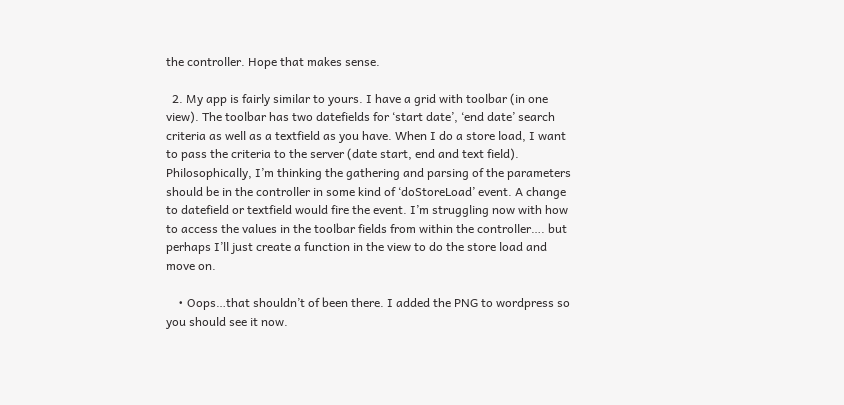the controller. Hope that makes sense.

  2. My app is fairly similar to yours. I have a grid with toolbar (in one view). The toolbar has two datefields for ‘start date’, ‘end date’ search criteria as well as a textfield as you have. When I do a store load, I want to pass the criteria to the server (date start, end and text field). Philosophically, I’m thinking the gathering and parsing of the parameters should be in the controller in some kind of ‘doStoreLoad’ event. A change to datefield or textfield would fire the event. I’m struggling now with how to access the values in the toolbar fields from within the controller…. but perhaps I’ll just create a function in the view to do the store load and move on.

    • Oops…that shouldn’t of been there. I added the PNG to wordpress so you should see it now.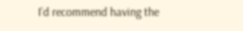I’d recommend having the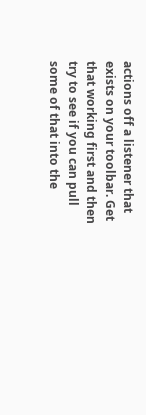actions off a listener that exists on your toolbar. Get that working first and then try to see if you can pull some of that into the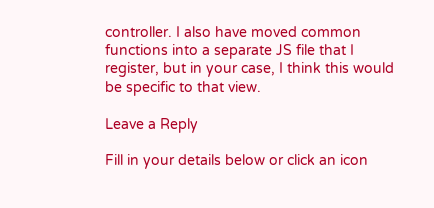controller. I also have moved common functions into a separate JS file that I register, but in your case, I think this would be specific to that view.

Leave a Reply

Fill in your details below or click an icon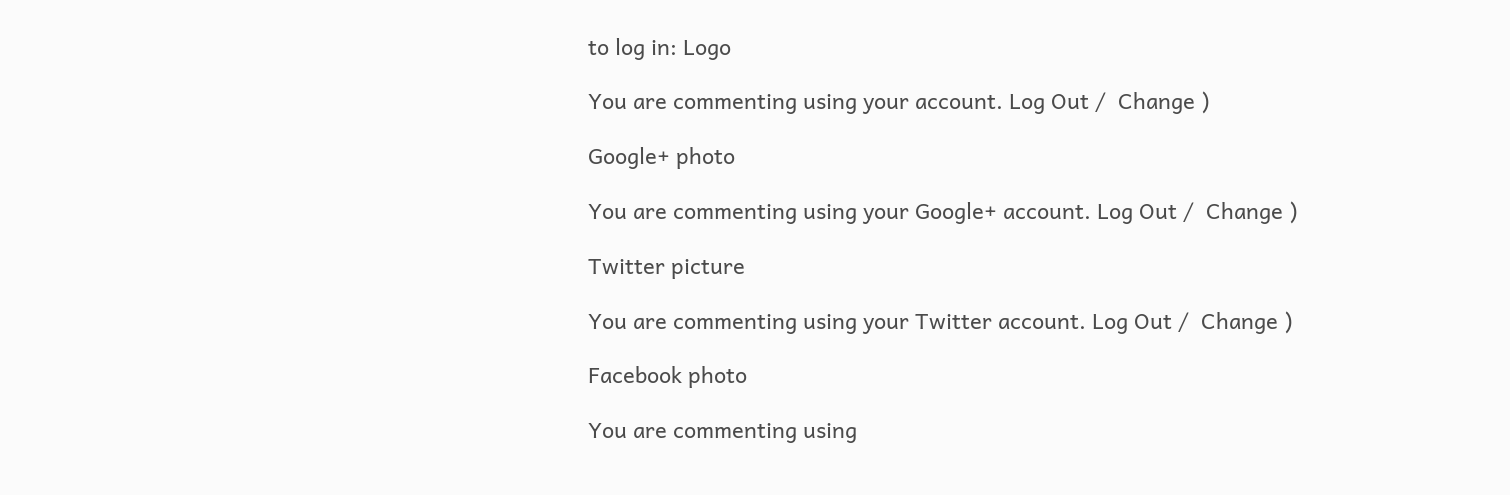to log in: Logo

You are commenting using your account. Log Out /  Change )

Google+ photo

You are commenting using your Google+ account. Log Out /  Change )

Twitter picture

You are commenting using your Twitter account. Log Out /  Change )

Facebook photo

You are commenting using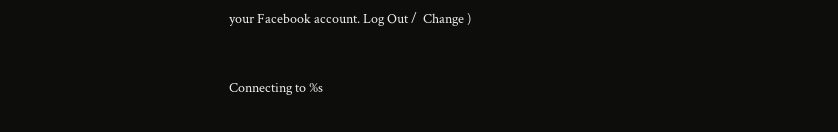your Facebook account. Log Out /  Change )


Connecting to %s